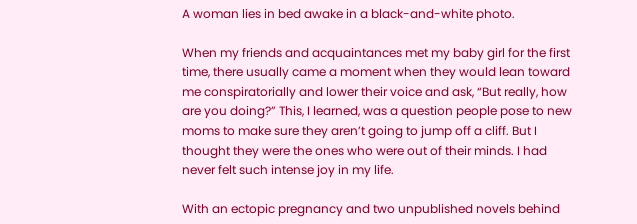A woman lies in bed awake in a black-and-white photo.

When my friends and acquaintances met my baby girl for the first time, there usually came a moment when they would lean toward me conspiratorially and lower their voice and ask, “But really, how are you doing?” This, I learned, was a question people pose to new moms to make sure they aren’t going to jump off a cliff. But I thought they were the ones who were out of their minds. I had never felt such intense joy in my life.

With an ectopic pregnancy and two unpublished novels behind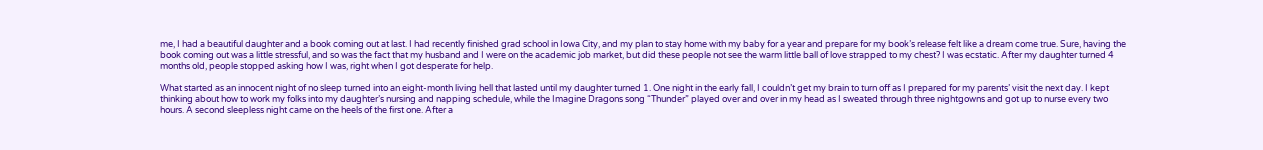me, I had a beautiful daughter and a book coming out at last. I had recently finished grad school in Iowa City, and my plan to stay home with my baby for a year and prepare for my book’s release felt like a dream come true. Sure, having the book coming out was a little stressful, and so was the fact that my husband and I were on the academic job market, but did these people not see the warm little ball of love strapped to my chest? I was ecstatic. After my daughter turned 4 months old, people stopped asking how I was, right when I got desperate for help.

What started as an innocent night of no sleep turned into an eight-month living hell that lasted until my daughter turned 1. One night in the early fall, I couldn’t get my brain to turn off as I prepared for my parents’ visit the next day. I kept thinking about how to work my folks into my daughter’s nursing and napping schedule, while the Imagine Dragons song “Thunder” played over and over in my head as I sweated through three nightgowns and got up to nurse every two hours. A second sleepless night came on the heels of the first one. After a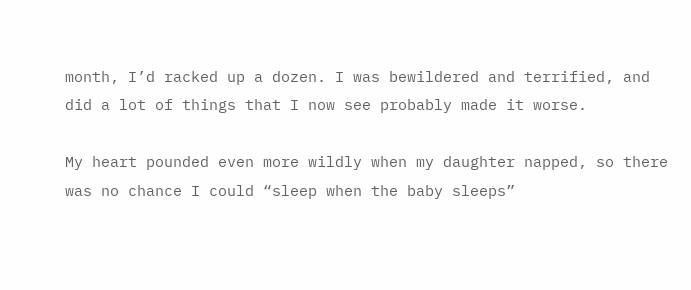month, I’d racked up a dozen. I was bewildered and terrified, and did a lot of things that I now see probably made it worse.

My heart pounded even more wildly when my daughter napped, so there was no chance I could “sleep when the baby sleeps”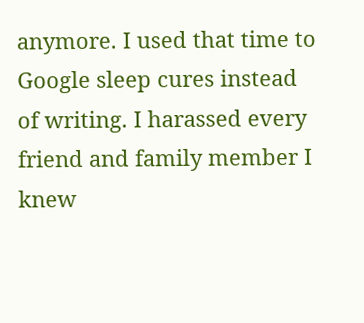anymore. I used that time to Google sleep cures instead of writing. I harassed every friend and family member I knew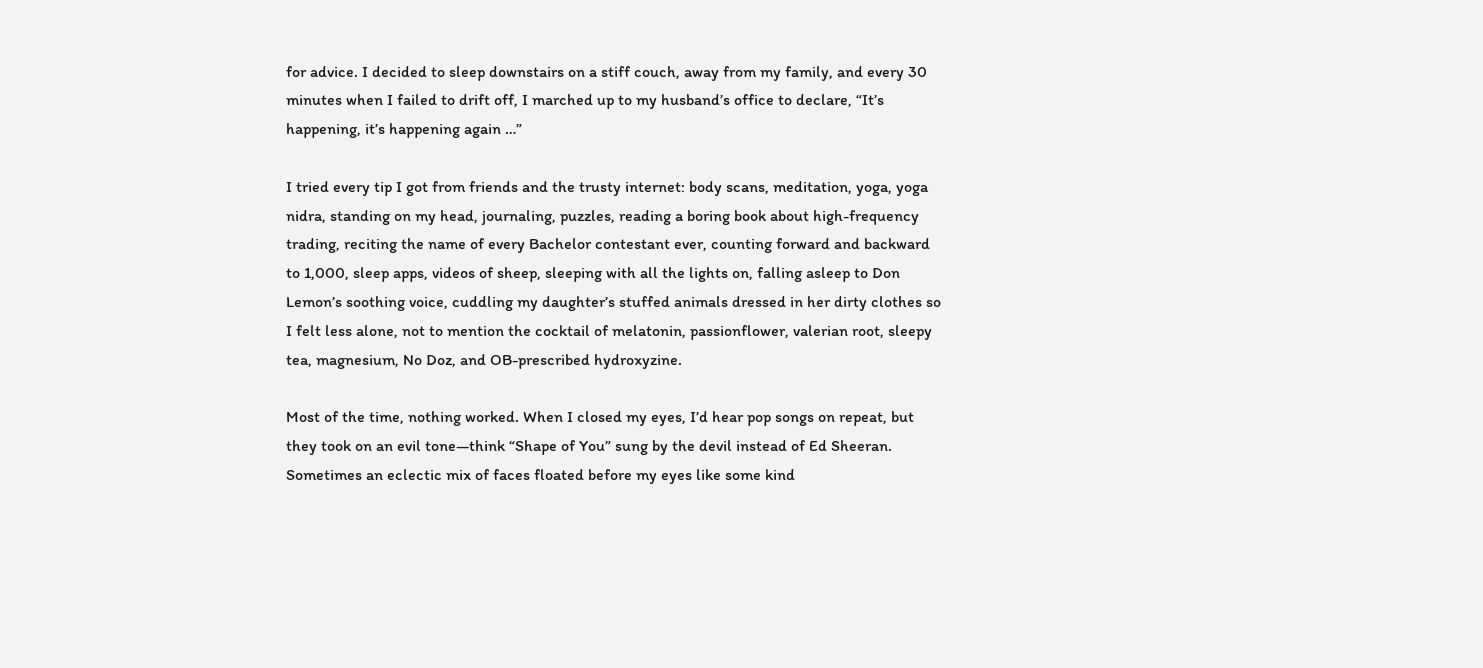for advice. I decided to sleep downstairs on a stiff couch, away from my family, and every 30 minutes when I failed to drift off, I marched up to my husband’s office to declare, “It’s happening, it’s happening again …”

I tried every tip I got from friends and the trusty internet: body scans, meditation, yoga, yoga nidra, standing on my head, journaling, puzzles, reading a boring book about high-frequency trading, reciting the name of every Bachelor contestant ever, counting forward and backward to 1,000, sleep apps, videos of sheep, sleeping with all the lights on, falling asleep to Don Lemon’s soothing voice, cuddling my daughter’s stuffed animals dressed in her dirty clothes so I felt less alone, not to mention the cocktail of melatonin, passionflower, valerian root, sleepy tea, magnesium, No Doz, and OB-prescribed hydroxyzine.

Most of the time, nothing worked. When I closed my eyes, I’d hear pop songs on repeat, but they took on an evil tone—think “Shape of You” sung by the devil instead of Ed Sheeran. Sometimes an eclectic mix of faces floated before my eyes like some kind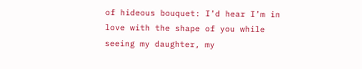of hideous bouquet: I’d hear I’m in love with the shape of you while seeing my daughter, my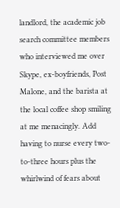landlord, the academic job search committee members who interviewed me over Skype, ex-boyfriends, Post Malone, and the barista at the local coffee shop smiling at me menacingly. Add having to nurse every two-to-three hours plus the whirlwind of fears about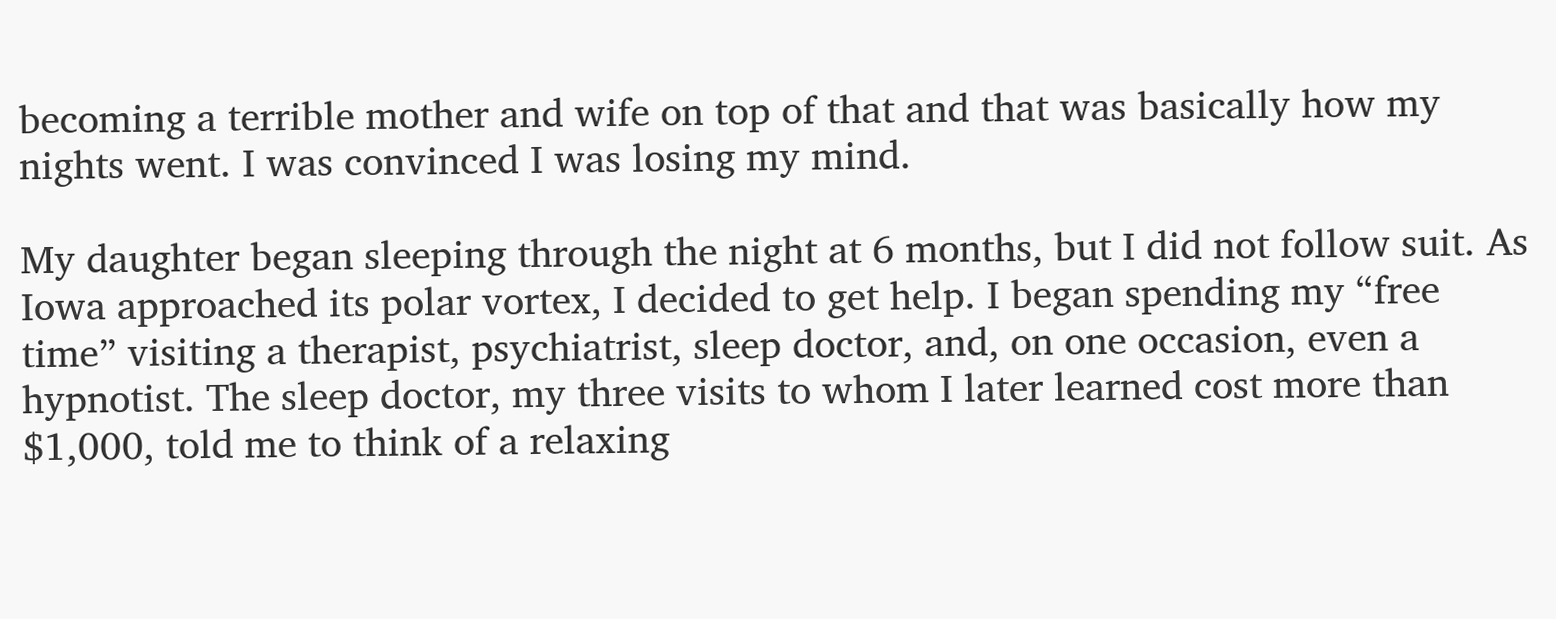becoming a terrible mother and wife on top of that and that was basically how my nights went. I was convinced I was losing my mind.

My daughter began sleeping through the night at 6 months, but I did not follow suit. As Iowa approached its polar vortex, I decided to get help. I began spending my “free time” visiting a therapist, psychiatrist, sleep doctor, and, on one occasion, even a hypnotist. The sleep doctor, my three visits to whom I later learned cost more than $1,000, told me to think of a relaxing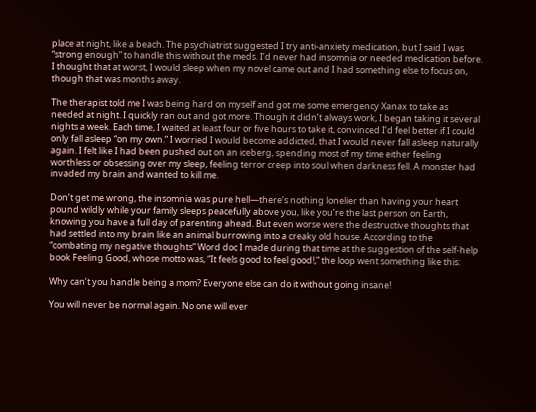place at night, like a beach. The psychiatrist suggested I try anti-anxiety medication, but I said I was “strong enough” to handle this without the meds. I’d never had insomnia or needed medication before. I thought that at worst, I would sleep when my novel came out and I had something else to focus on, though that was months away.

The therapist told me I was being hard on myself and got me some emergency Xanax to take as needed at night. I quickly ran out and got more. Though it didn’t always work, I began taking it several nights a week. Each time, I waited at least four or five hours to take it, convinced I’d feel better if I could only fall asleep “on my own.” I worried I would become addicted, that I would never fall asleep naturally again. I felt like I had been pushed out on an iceberg, spending most of my time either feeling worthless or obsessing over my sleep, feeling terror creep into soul when darkness fell. A monster had invaded my brain and wanted to kill me.

Don’t get me wrong, the insomnia was pure hell—there’s nothing lonelier than having your heart pound wildly while your family sleeps peacefully above you, like you’re the last person on Earth, knowing you have a full day of parenting ahead. But even worse were the destructive thoughts that had settled into my brain like an animal burrowing into a creaky old house. According to the “combating my negative thoughts” Word doc I made during that time at the suggestion of the self-help book Feeling Good, whose motto was, “It feels good to feel good!,” the loop went something like this:

Why can’t you handle being a mom? Everyone else can do it without going insane!

You will never be normal again. No one will ever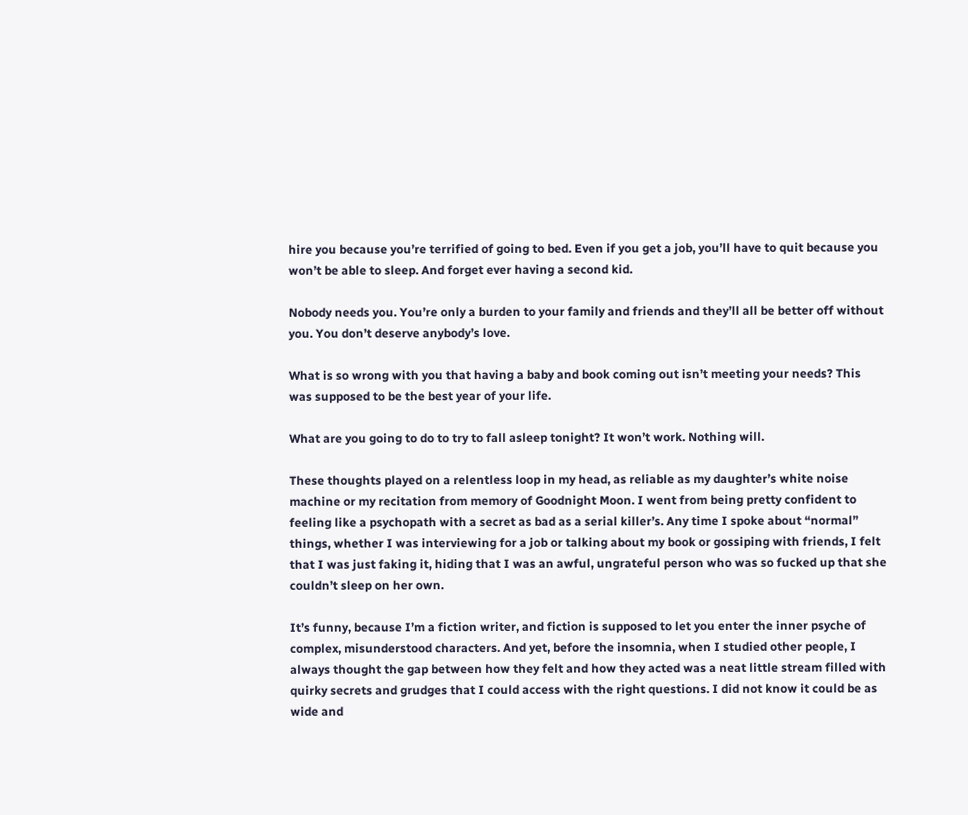hire you because you’re terrified of going to bed. Even if you get a job, you’ll have to quit because you won’t be able to sleep. And forget ever having a second kid.

Nobody needs you. You’re only a burden to your family and friends and they’ll all be better off without you. You don’t deserve anybody’s love.

What is so wrong with you that having a baby and book coming out isn’t meeting your needs? This was supposed to be the best year of your life.

What are you going to do to try to fall asleep tonight? It won’t work. Nothing will.

These thoughts played on a relentless loop in my head, as reliable as my daughter’s white noise machine or my recitation from memory of Goodnight Moon. I went from being pretty confident to feeling like a psychopath with a secret as bad as a serial killer’s. Any time I spoke about “normal” things, whether I was interviewing for a job or talking about my book or gossiping with friends, I felt that I was just faking it, hiding that I was an awful, ungrateful person who was so fucked up that she couldn’t sleep on her own.

It’s funny, because I’m a fiction writer, and fiction is supposed to let you enter the inner psyche of complex, misunderstood characters. And yet, before the insomnia, when I studied other people, I always thought the gap between how they felt and how they acted was a neat little stream filled with quirky secrets and grudges that I could access with the right questions. I did not know it could be as wide and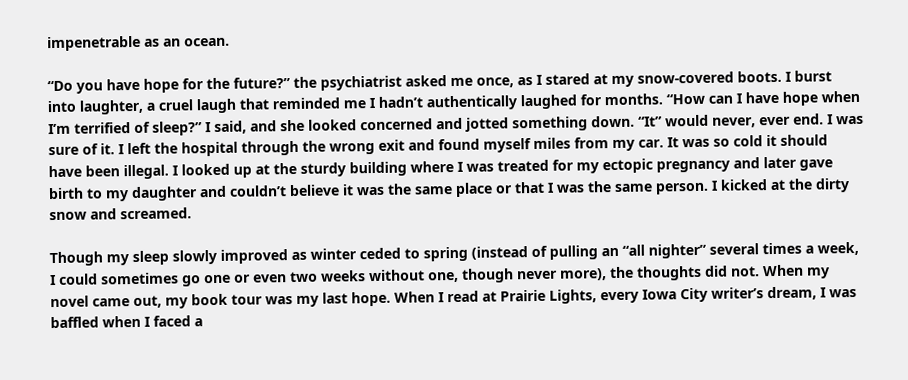impenetrable as an ocean.

“Do you have hope for the future?” the psychiatrist asked me once, as I stared at my snow-covered boots. I burst into laughter, a cruel laugh that reminded me I hadn’t authentically laughed for months. “How can I have hope when I’m terrified of sleep?” I said, and she looked concerned and jotted something down. “It” would never, ever end. I was sure of it. I left the hospital through the wrong exit and found myself miles from my car. It was so cold it should have been illegal. I looked up at the sturdy building where I was treated for my ectopic pregnancy and later gave birth to my daughter and couldn’t believe it was the same place or that I was the same person. I kicked at the dirty snow and screamed.

Though my sleep slowly improved as winter ceded to spring (instead of pulling an “all nighter” several times a week, I could sometimes go one or even two weeks without one, though never more), the thoughts did not. When my novel came out, my book tour was my last hope. When I read at Prairie Lights, every Iowa City writer’s dream, I was baffled when I faced a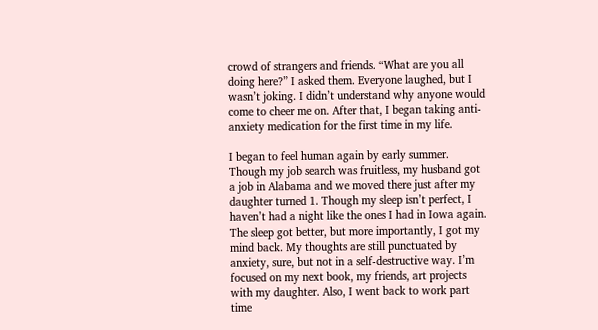crowd of strangers and friends. “What are you all doing here?” I asked them. Everyone laughed, but I wasn’t joking. I didn’t understand why anyone would come to cheer me on. After that, I began taking anti-anxiety medication for the first time in my life.

I began to feel human again by early summer. Though my job search was fruitless, my husband got a job in Alabama and we moved there just after my daughter turned 1. Though my sleep isn’t perfect, I haven’t had a night like the ones I had in Iowa again. The sleep got better, but more importantly, I got my mind back. My thoughts are still punctuated by anxiety, sure, but not in a self-destructive way. I’m focused on my next book, my friends, art projects with my daughter. Also, I went back to work part time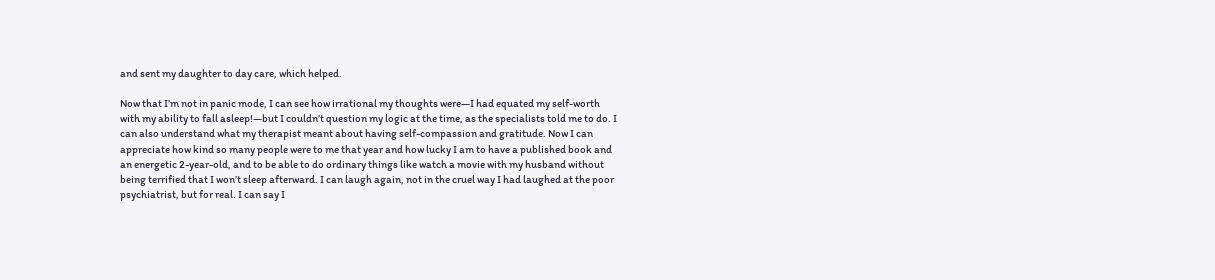and sent my daughter to day care, which helped.

Now that I’m not in panic mode, I can see how irrational my thoughts were—I had equated my self-worth with my ability to fall asleep!—but I couldn’t question my logic at the time, as the specialists told me to do. I can also understand what my therapist meant about having self-compassion and gratitude. Now I can appreciate how kind so many people were to me that year and how lucky I am to have a published book and an energetic 2-year-old, and to be able to do ordinary things like watch a movie with my husband without being terrified that I won’t sleep afterward. I can laugh again, not in the cruel way I had laughed at the poor psychiatrist, but for real. I can say I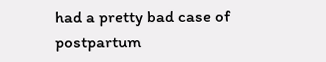had a pretty bad case of postpartum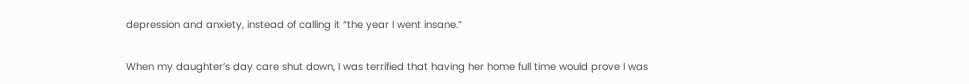depression and anxiety, instead of calling it “the year I went insane.”

When my daughter’s day care shut down, I was terrified that having her home full time would prove I was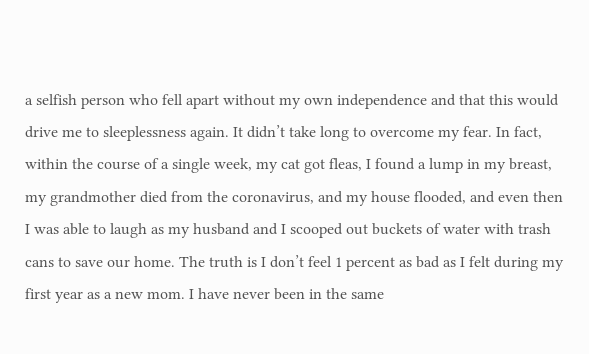a selfish person who fell apart without my own independence and that this would drive me to sleeplessness again. It didn’t take long to overcome my fear. In fact, within the course of a single week, my cat got fleas, I found a lump in my breast, my grandmother died from the coronavirus, and my house flooded, and even then I was able to laugh as my husband and I scooped out buckets of water with trash cans to save our home. The truth is I don’t feel 1 percent as bad as I felt during my first year as a new mom. I have never been in the same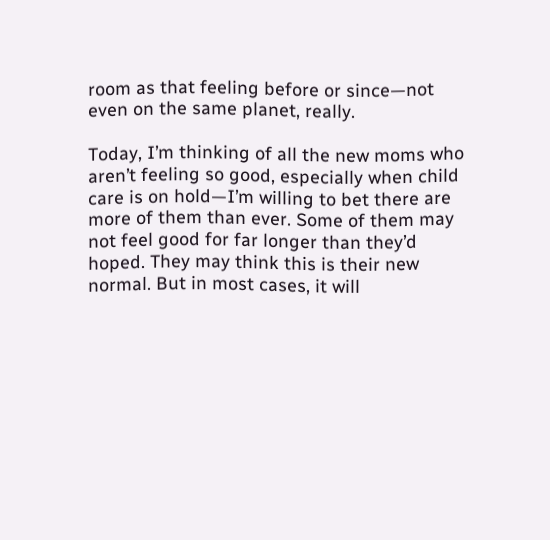room as that feeling before or since—not even on the same planet, really.

Today, I’m thinking of all the new moms who aren’t feeling so good, especially when child care is on hold—I’m willing to bet there are more of them than ever. Some of them may not feel good for far longer than they’d hoped. They may think this is their new normal. But in most cases, it will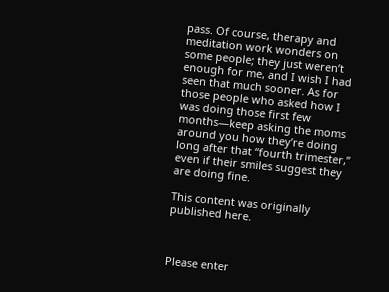pass. Of course, therapy and meditation work wonders on some people; they just weren’t enough for me, and I wish I had seen that much sooner. As for those people who asked how I was doing those first few months—keep asking the moms around you how they’re doing long after that “fourth trimester,” even if their smiles suggest they are doing fine.

This content was originally published here.



Please enter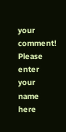your comment!
Please enter your name here